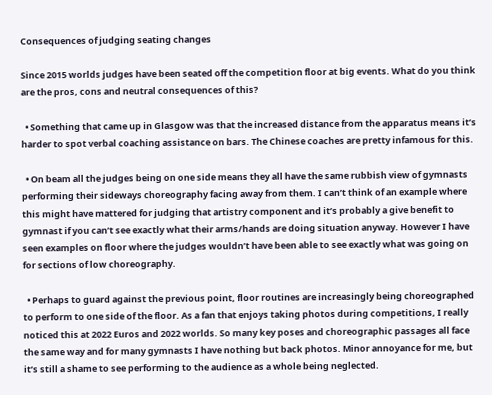Consequences of judging seating changes

Since 2015 worlds judges have been seated off the competition floor at big events. What do you think are the pros, cons and neutral consequences of this?

  • Something that came up in Glasgow was that the increased distance from the apparatus means it’s harder to spot verbal coaching assistance on bars. The Chinese coaches are pretty infamous for this.

  • On beam all the judges being on one side means they all have the same rubbish view of gymnasts performing their sideways choreography facing away from them. I can’t think of an example where this might have mattered for judging that artistry component and it’s probably a give benefit to gymnast if you can’t see exactly what their arms/hands are doing situation anyway. However I have seen examples on floor where the judges wouldn’t have been able to see exactly what was going on for sections of low choreography.

  • Perhaps to guard against the previous point, floor routines are increasingly being choreographed to perform to one side of the floor. As a fan that enjoys taking photos during competitions, I really noticed this at 2022 Euros and 2022 worlds. So many key poses and choreographic passages all face the same way and for many gymnasts I have nothing but back photos. Minor annoyance for me, but it’s still a shame to see performing to the audience as a whole being neglected.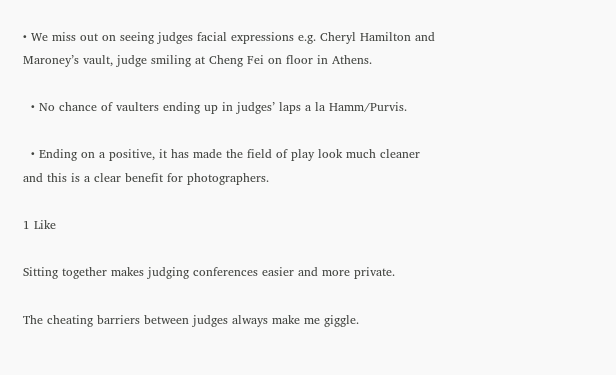• We miss out on seeing judges facial expressions e.g. Cheryl Hamilton and Maroney’s vault, judge smiling at Cheng Fei on floor in Athens.

  • No chance of vaulters ending up in judges’ laps a la Hamm/Purvis.

  • Ending on a positive, it has made the field of play look much cleaner and this is a clear benefit for photographers.

1 Like

Sitting together makes judging conferences easier and more private.

The cheating barriers between judges always make me giggle.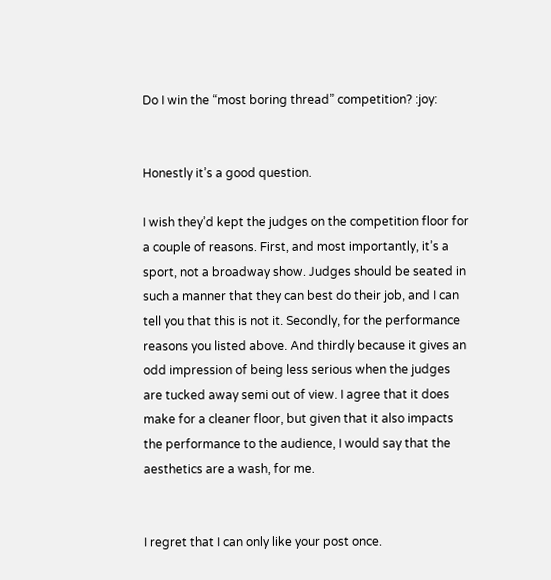Do I win the “most boring thread” competition? :joy:


Honestly it’s a good question.

I wish they’d kept the judges on the competition floor for a couple of reasons. First, and most importantly, it’s a sport, not a broadway show. Judges should be seated in such a manner that they can best do their job, and I can tell you that this is not it. Secondly, for the performance reasons you listed above. And thirdly because it gives an odd impression of being less serious when the judges are tucked away semi out of view. I agree that it does make for a cleaner floor, but given that it also impacts the performance to the audience, I would say that the aesthetics are a wash, for me.


I regret that I can only like your post once.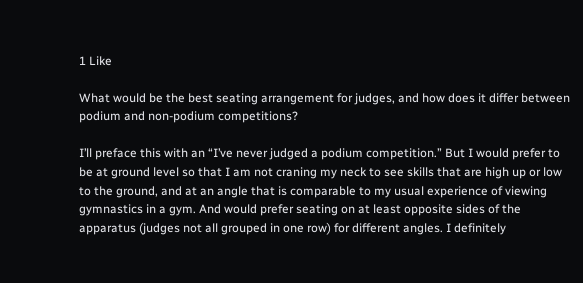1 Like

What would be the best seating arrangement for judges, and how does it differ between podium and non-podium competitions?

I’ll preface this with an “I’ve never judged a podium competition.” But I would prefer to be at ground level so that I am not craning my neck to see skills that are high up or low to the ground, and at an angle that is comparable to my usual experience of viewing gymnastics in a gym. And would prefer seating on at least opposite sides of the apparatus (judges not all grouped in one row) for different angles. I definitely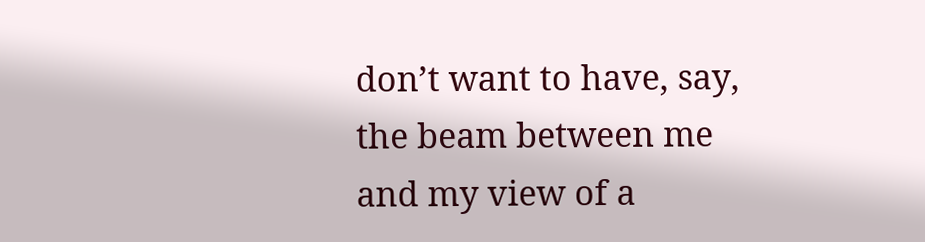don’t want to have, say, the beam between me and my view of a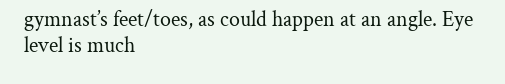gymnast’s feet/toes, as could happen at an angle. Eye level is much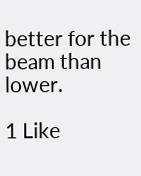better for the beam than lower.

1 Like